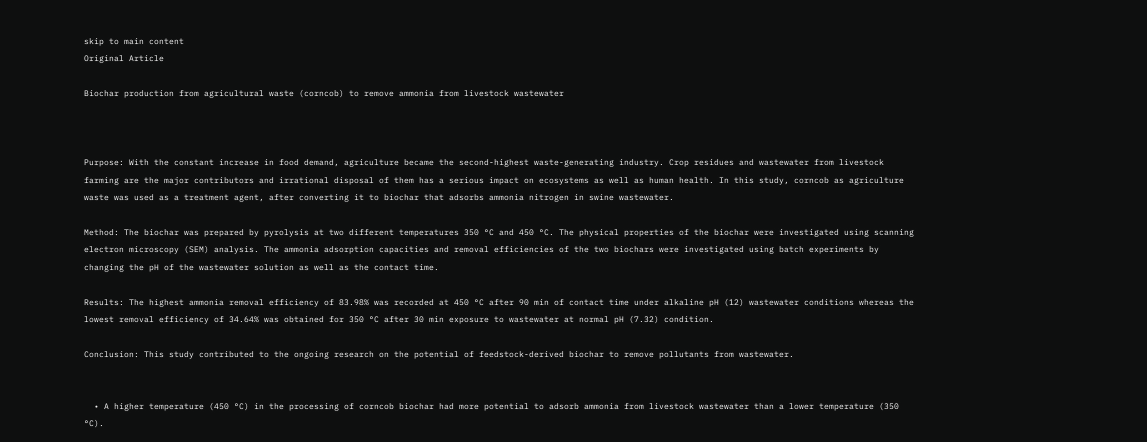skip to main content
Original Article

Biochar production from agricultural waste (corncob) to remove ammonia from livestock wastewater



Purpose: With the constant increase in food demand, agriculture became the second-highest waste-generating industry. Crop residues and wastewater from livestock farming are the major contributors and irrational disposal of them has a serious impact on ecosystems as well as human health. In this study, corncob as agriculture waste was used as a treatment agent, after converting it to biochar that adsorbs ammonia nitrogen in swine wastewater.

Method: The biochar was prepared by pyrolysis at two different temperatures 350 °C and 450 °C. The physical properties of the biochar were investigated using scanning electron microscopy (SEM) analysis. The ammonia adsorption capacities and removal efficiencies of the two biochars were investigated using batch experiments by changing the pH of the wastewater solution as well as the contact time.

Results: The highest ammonia removal efficiency of 83.98% was recorded at 450 °C after 90 min of contact time under alkaline pH (12) wastewater conditions whereas the lowest removal efficiency of 34.64% was obtained for 350 °C after 30 min exposure to wastewater at normal pH (7.32) condition.

Conclusion: This study contributed to the ongoing research on the potential of feedstock-derived biochar to remove pollutants from wastewater.


  • A higher temperature (450 °C) in the processing of corncob biochar had more potential to adsorb ammonia from livestock wastewater than a lower temperature (350 °C).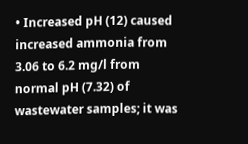• Increased pH (12) caused increased ammonia from 3.06 to 6.2 mg/l from normal pH (7.32) of wastewater samples; it was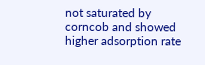not saturated by corncob and showed higher adsorption rate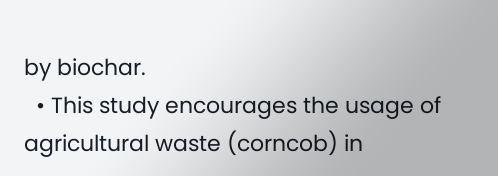by biochar.
  • This study encourages the usage of agricultural waste (corncob) in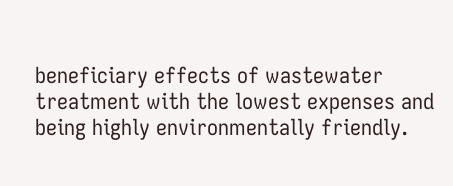beneficiary effects of wastewater treatment with the lowest expenses and being highly environmentally friendly.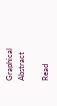Graphical Abstract

Read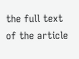the full text of the article